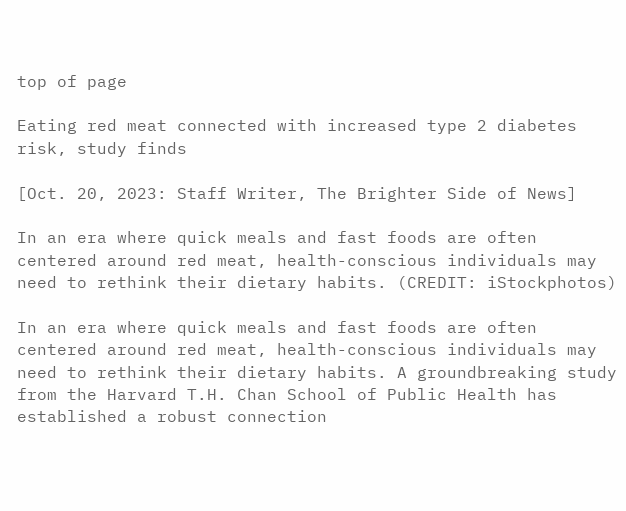top of page

Eating red meat connected with increased type 2 diabetes risk, study finds

[Oct. 20, 2023: Staff Writer, The Brighter Side of News]

In an era where quick meals and fast foods are often centered around red meat, health-conscious individuals may need to rethink their dietary habits. (CREDIT: iStockphotos)

In an era where quick meals and fast foods are often centered around red meat, health-conscious individuals may need to rethink their dietary habits. A groundbreaking study from the Harvard T.H. Chan School of Public Health has established a robust connection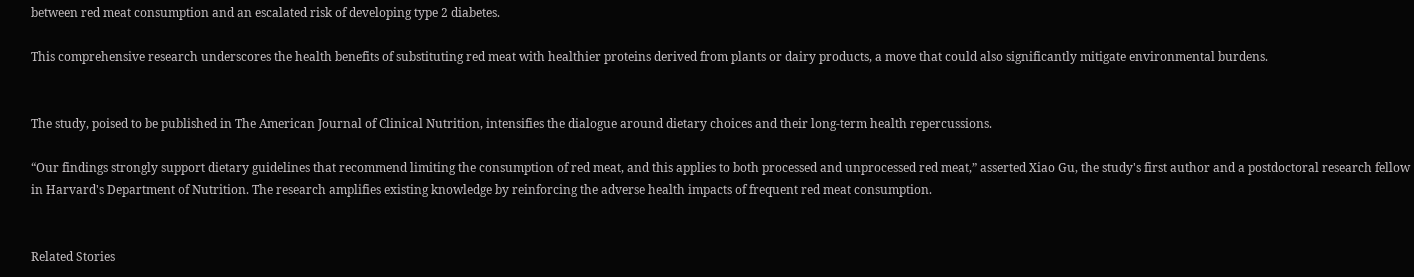between red meat consumption and an escalated risk of developing type 2 diabetes.

This comprehensive research underscores the health benefits of substituting red meat with healthier proteins derived from plants or dairy products, a move that could also significantly mitigate environmental burdens.


The study, poised to be published in The American Journal of Clinical Nutrition, intensifies the dialogue around dietary choices and their long-term health repercussions.

“Our findings strongly support dietary guidelines that recommend limiting the consumption of red meat, and this applies to both processed and unprocessed red meat,” asserted Xiao Gu, the study's first author and a postdoctoral research fellow in Harvard's Department of Nutrition. The research amplifies existing knowledge by reinforcing the adverse health impacts of frequent red meat consumption.


Related Stories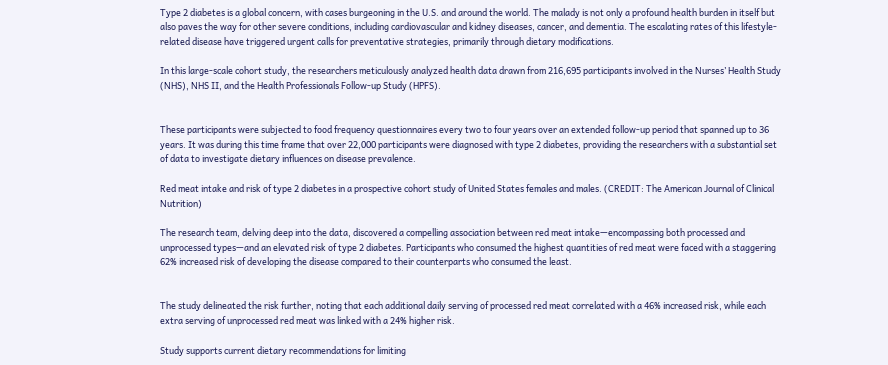Type 2 diabetes is a global concern, with cases burgeoning in the U.S. and around the world. The malady is not only a profound health burden in itself but also paves the way for other severe conditions, including cardiovascular and kidney diseases, cancer, and dementia. The escalating rates of this lifestyle-related disease have triggered urgent calls for preventative strategies, primarily through dietary modifications.

In this large-scale cohort study, the researchers meticulously analyzed health data drawn from 216,695 participants involved in the Nurses’ Health Study (NHS), NHS II, and the Health Professionals Follow-up Study (HPFS).


These participants were subjected to food frequency questionnaires every two to four years over an extended follow-up period that spanned up to 36 years. It was during this time frame that over 22,000 participants were diagnosed with type 2 diabetes, providing the researchers with a substantial set of data to investigate dietary influences on disease prevalence.

Red meat intake and risk of type 2 diabetes in a prospective cohort study of United States females and males. (CREDIT: The American Journal of Clinical Nutrition)

The research team, delving deep into the data, discovered a compelling association between red meat intake—encompassing both processed and unprocessed types—and an elevated risk of type 2 diabetes. Participants who consumed the highest quantities of red meat were faced with a staggering 62% increased risk of developing the disease compared to their counterparts who consumed the least.


The study delineated the risk further, noting that each additional daily serving of processed red meat correlated with a 46% increased risk, while each extra serving of unprocessed red meat was linked with a 24% higher risk.

Study supports current dietary recommendations for limiting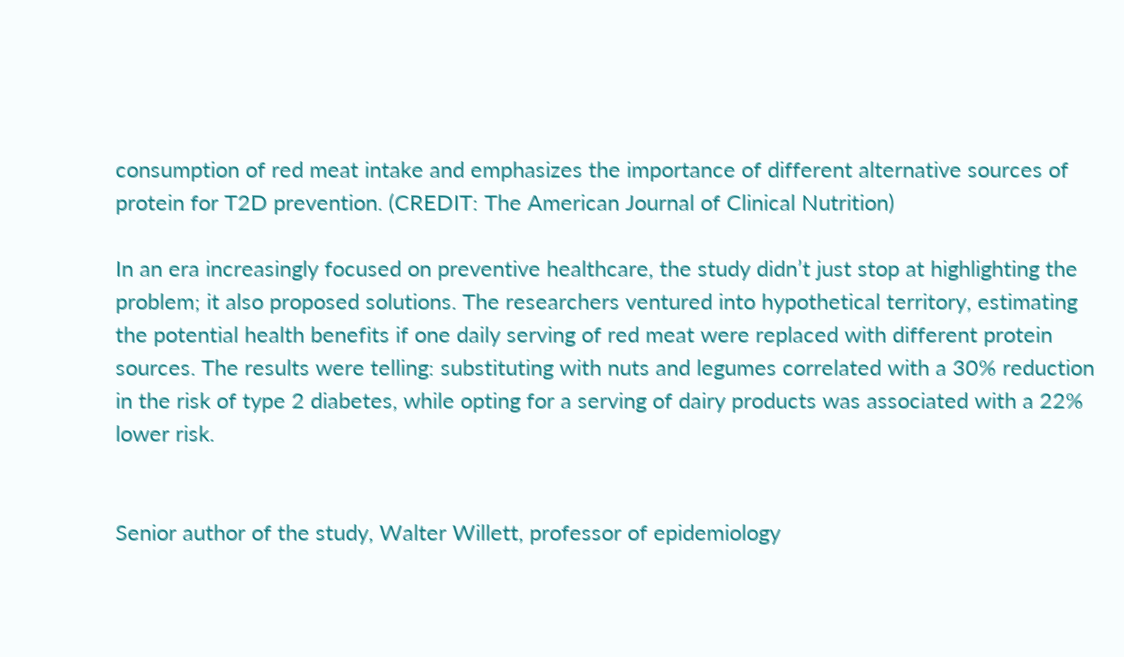consumption of red meat intake and emphasizes the importance of different alternative sources of protein for T2D prevention. (CREDIT: The American Journal of Clinical Nutrition)

In an era increasingly focused on preventive healthcare, the study didn’t just stop at highlighting the problem; it also proposed solutions. The researchers ventured into hypothetical territory, estimating the potential health benefits if one daily serving of red meat were replaced with different protein sources. The results were telling: substituting with nuts and legumes correlated with a 30% reduction in the risk of type 2 diabetes, while opting for a serving of dairy products was associated with a 22% lower risk.


Senior author of the study, Walter Willett, professor of epidemiology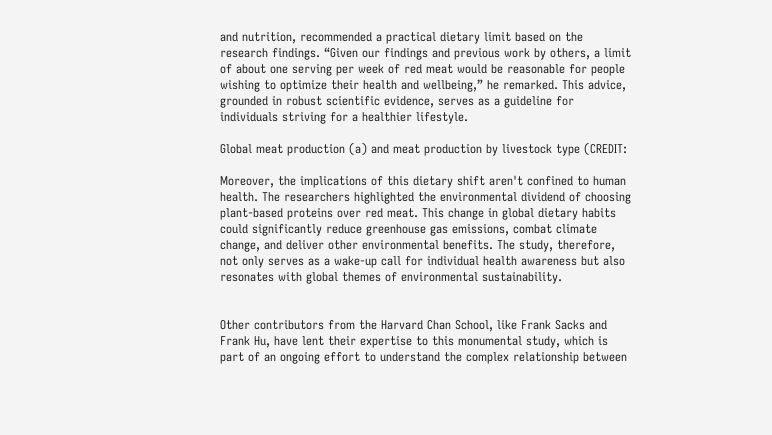and nutrition, recommended a practical dietary limit based on the research findings. “Given our findings and previous work by others, a limit of about one serving per week of red meat would be reasonable for people wishing to optimize their health and wellbeing,” he remarked. This advice, grounded in robust scientific evidence, serves as a guideline for individuals striving for a healthier lifestyle.

Global meat production (a) and meat production by livestock type (CREDIT:

Moreover, the implications of this dietary shift aren't confined to human health. The researchers highlighted the environmental dividend of choosing plant-based proteins over red meat. This change in global dietary habits could significantly reduce greenhouse gas emissions, combat climate change, and deliver other environmental benefits. The study, therefore, not only serves as a wake-up call for individual health awareness but also resonates with global themes of environmental sustainability.


Other contributors from the Harvard Chan School, like Frank Sacks and Frank Hu, have lent their expertise to this monumental study, which is part of an ongoing effort to understand the complex relationship between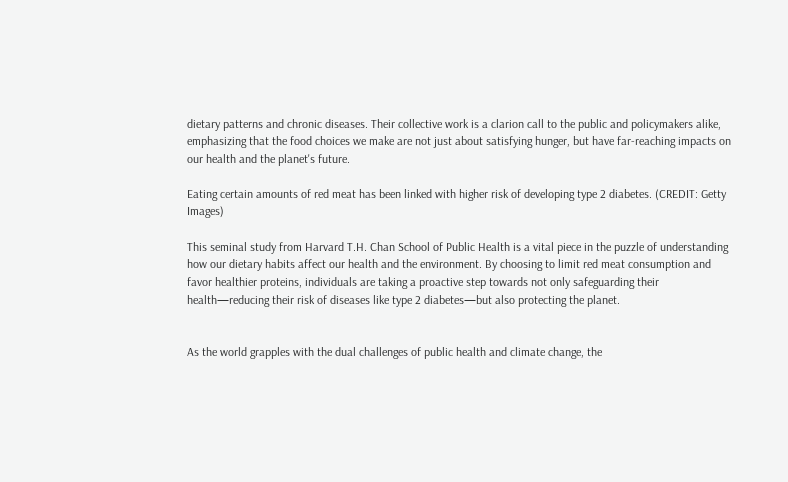dietary patterns and chronic diseases. Their collective work is a clarion call to the public and policymakers alike, emphasizing that the food choices we make are not just about satisfying hunger, but have far-reaching impacts on our health and the planet's future.

Eating certain amounts of red meat has been linked with higher risk of developing type 2 diabetes. (CREDIT: Getty Images)

This seminal study from Harvard T.H. Chan School of Public Health is a vital piece in the puzzle of understanding how our dietary habits affect our health and the environment. By choosing to limit red meat consumption and favor healthier proteins, individuals are taking a proactive step towards not only safeguarding their health—reducing their risk of diseases like type 2 diabetes—but also protecting the planet.


As the world grapples with the dual challenges of public health and climate change, the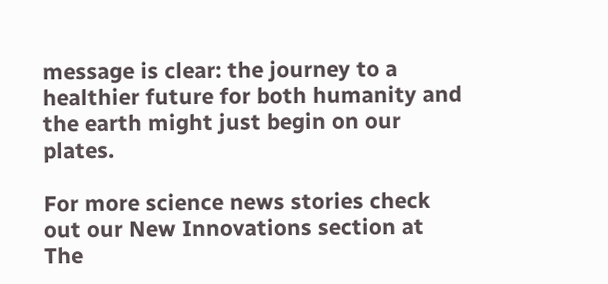message is clear: the journey to a healthier future for both humanity and the earth might just begin on our plates.

For more science news stories check out our New Innovations section at The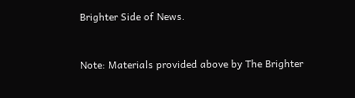Brighter Side of News.


Note: Materials provided above by The Brighter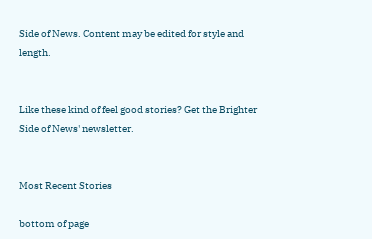Side of News. Content may be edited for style and length.


Like these kind of feel good stories? Get the Brighter Side of News' newsletter.


Most Recent Stories

bottom of page